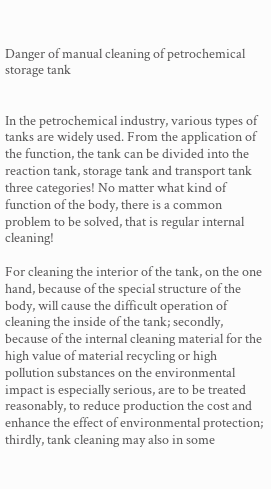Danger of manual cleaning of petrochemical storage tank


In the petrochemical industry, various types of tanks are widely used. From the application of the function, the tank can be divided into the reaction tank, storage tank and transport tank three categories! No matter what kind of function of the body, there is a common problem to be solved, that is regular internal cleaning!

For cleaning the interior of the tank, on the one hand, because of the special structure of the body, will cause the difficult operation of cleaning the inside of the tank; secondly, because of the internal cleaning material for the high value of material recycling or high pollution substances on the environmental impact is especially serious, are to be treated reasonably, to reduce production the cost and enhance the effect of environmental protection; thirdly, tank cleaning may also in some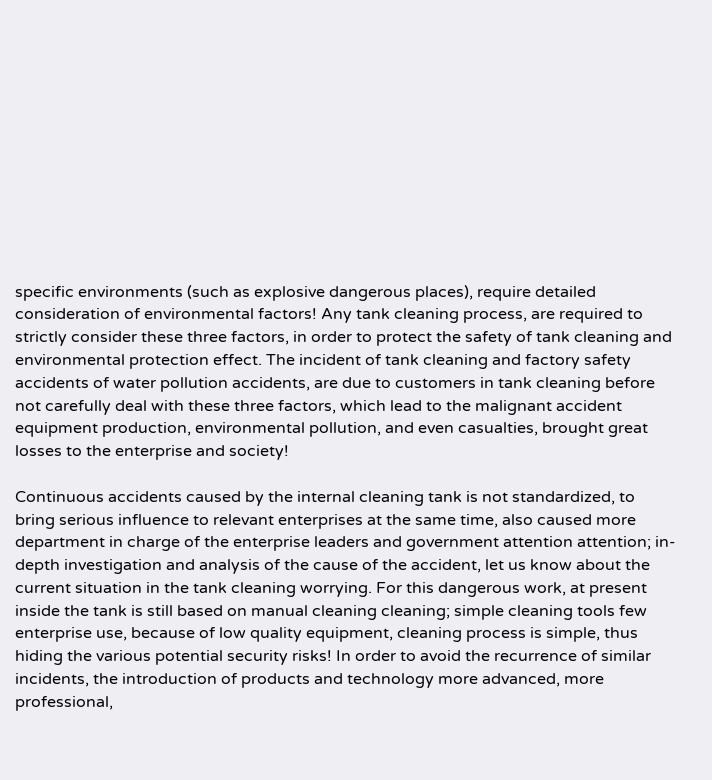specific environments (such as explosive dangerous places), require detailed consideration of environmental factors! Any tank cleaning process, are required to strictly consider these three factors, in order to protect the safety of tank cleaning and environmental protection effect. The incident of tank cleaning and factory safety accidents of water pollution accidents, are due to customers in tank cleaning before not carefully deal with these three factors, which lead to the malignant accident equipment production, environmental pollution, and even casualties, brought great losses to the enterprise and society!

Continuous accidents caused by the internal cleaning tank is not standardized, to bring serious influence to relevant enterprises at the same time, also caused more department in charge of the enterprise leaders and government attention attention; in-depth investigation and analysis of the cause of the accident, let us know about the current situation in the tank cleaning worrying. For this dangerous work, at present inside the tank is still based on manual cleaning cleaning; simple cleaning tools few enterprise use, because of low quality equipment, cleaning process is simple, thus hiding the various potential security risks! In order to avoid the recurrence of similar incidents, the introduction of products and technology more advanced, more professional,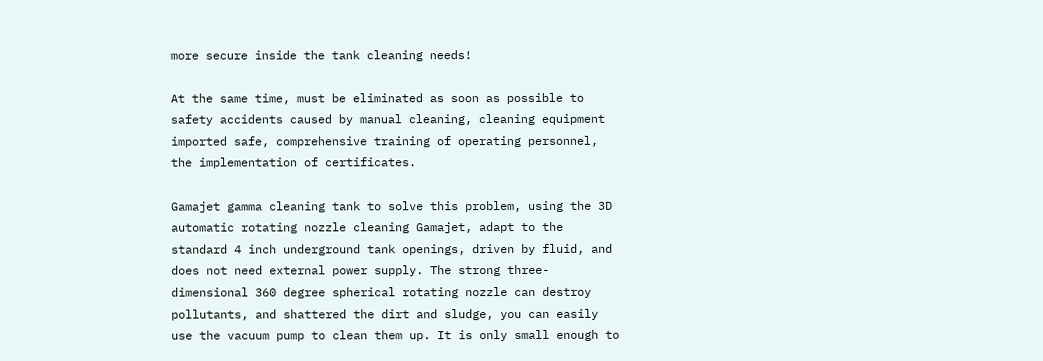more secure inside the tank cleaning needs!

At the same time, must be eliminated as soon as possible to safety accidents caused by manual cleaning, cleaning equipment imported safe, comprehensive training of operating personnel, the implementation of certificates.

Gamajet gamma cleaning tank to solve this problem, using the 3D automatic rotating nozzle cleaning Gamajet, adapt to the standard 4 inch underground tank openings, driven by fluid, and does not need external power supply. The strong three-dimensional 360 degree spherical rotating nozzle can destroy pollutants, and shattered the dirt and sludge, you can easily use the vacuum pump to clean them up. It is only small enough to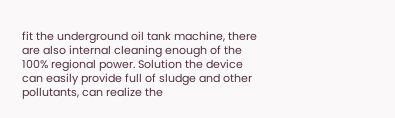fit the underground oil tank machine, there are also internal cleaning enough of the 100% regional power. Solution the device can easily provide full of sludge and other pollutants, can realize the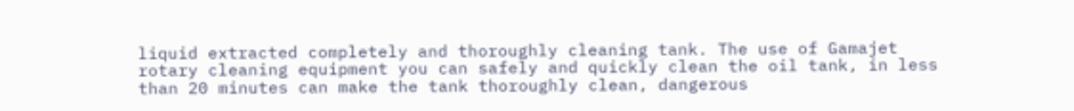liquid extracted completely and thoroughly cleaning tank. The use of Gamajet rotary cleaning equipment you can safely and quickly clean the oil tank, in less than 20 minutes can make the tank thoroughly clean, dangerous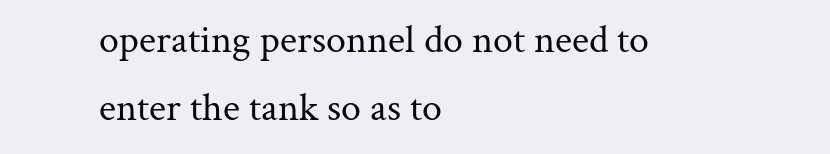operating personnel do not need to enter the tank so as to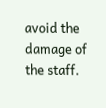avoid the damage of the staff.